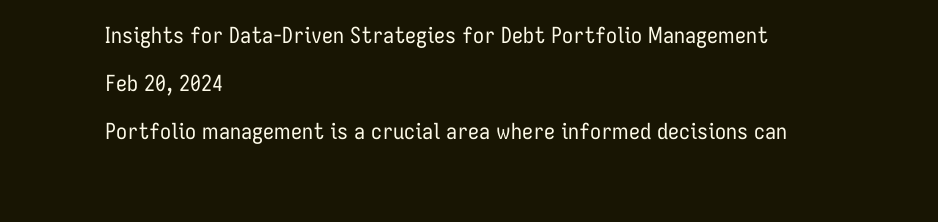Insights for Data-Driven Strategies for Debt Portfolio Management

Feb 20, 2024

Portfolio management is a crucial area where informed decisions can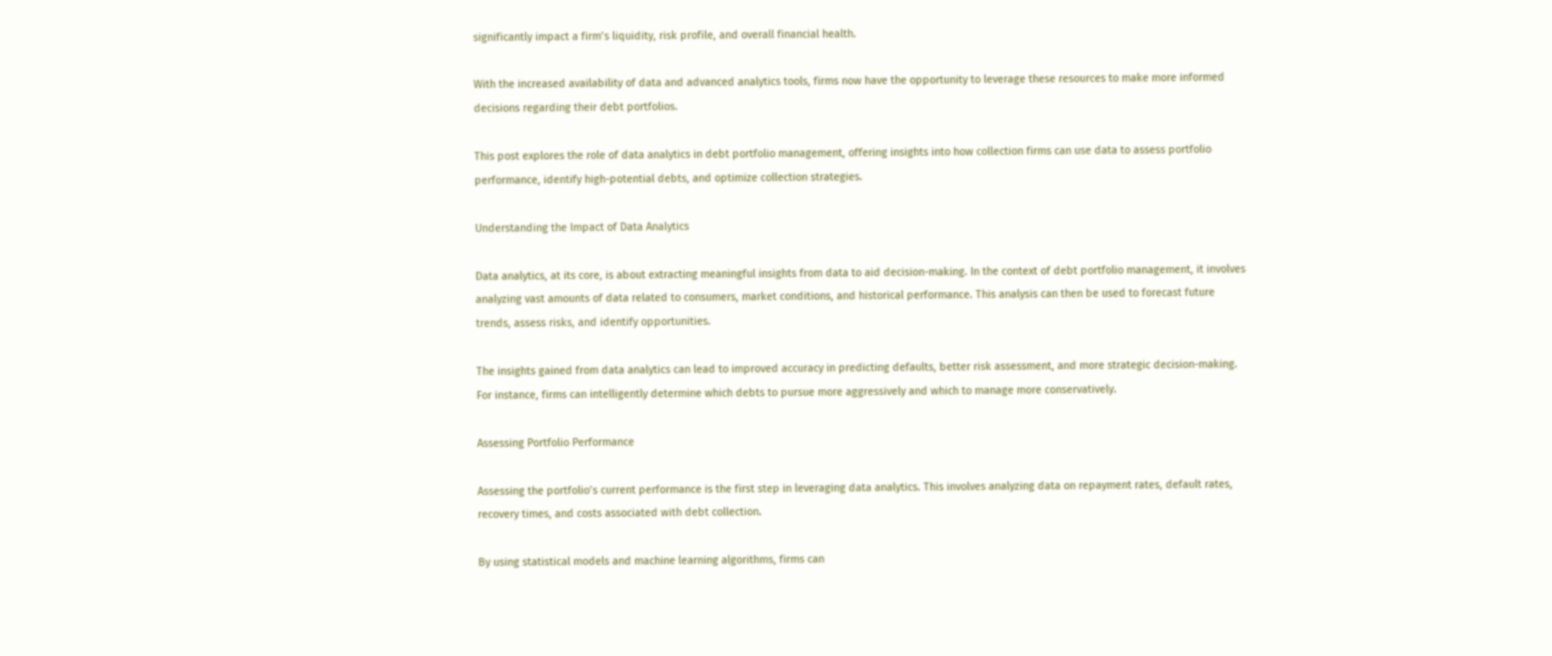significantly impact a firm’s liquidity, risk profile, and overall financial health.

With the increased availability of data and advanced analytics tools, firms now have the opportunity to leverage these resources to make more informed decisions regarding their debt portfolios.

This post explores the role of data analytics in debt portfolio management, offering insights into how collection firms can use data to assess portfolio performance, identify high-potential debts, and optimize collection strategies.

Understanding the Impact of Data Analytics

Data analytics, at its core, is about extracting meaningful insights from data to aid decision-making. In the context of debt portfolio management, it involves analyzing vast amounts of data related to consumers, market conditions, and historical performance. This analysis can then be used to forecast future trends, assess risks, and identify opportunities.

The insights gained from data analytics can lead to improved accuracy in predicting defaults, better risk assessment, and more strategic decision-making. For instance, firms can intelligently determine which debts to pursue more aggressively and which to manage more conservatively.

Assessing Portfolio Performance

Assessing the portfolio’s current performance is the first step in leveraging data analytics. This involves analyzing data on repayment rates, default rates, recovery times, and costs associated with debt collection.

By using statistical models and machine learning algorithms, firms can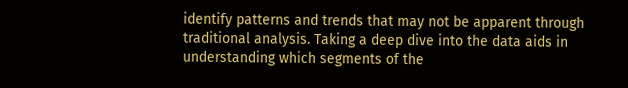identify patterns and trends that may not be apparent through traditional analysis. Taking a deep dive into the data aids in understanding which segments of the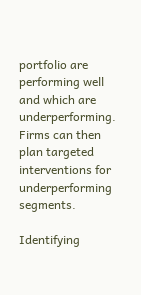portfolio are performing well and which are underperforming. Firms can then plan targeted interventions for underperforming segments.

Identifying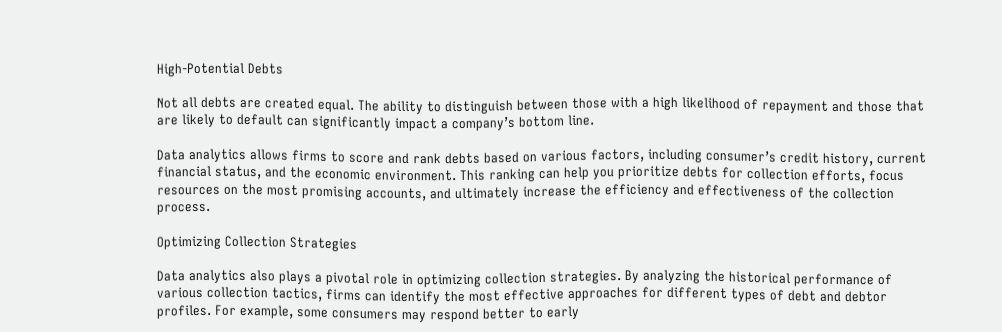High-Potential Debts

Not all debts are created equal. The ability to distinguish between those with a high likelihood of repayment and those that are likely to default can significantly impact a company’s bottom line.

Data analytics allows firms to score and rank debts based on various factors, including consumer’s credit history, current financial status, and the economic environment. This ranking can help you prioritize debts for collection efforts, focus resources on the most promising accounts, and ultimately increase the efficiency and effectiveness of the collection process.

Optimizing Collection Strategies

Data analytics also plays a pivotal role in optimizing collection strategies. By analyzing the historical performance of various collection tactics, firms can identify the most effective approaches for different types of debt and debtor profiles. For example, some consumers may respond better to early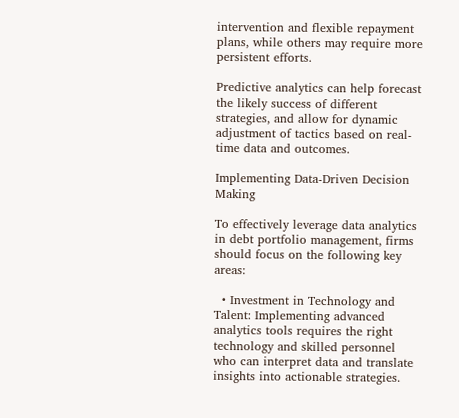intervention and flexible repayment plans, while others may require more persistent efforts.

Predictive analytics can help forecast the likely success of different strategies, and allow for dynamic adjustment of tactics based on real-time data and outcomes.

Implementing Data-Driven Decision Making

To effectively leverage data analytics in debt portfolio management, firms should focus on the following key areas:

  • Investment in Technology and Talent: Implementing advanced analytics tools requires the right technology and skilled personnel who can interpret data and translate insights into actionable strategies.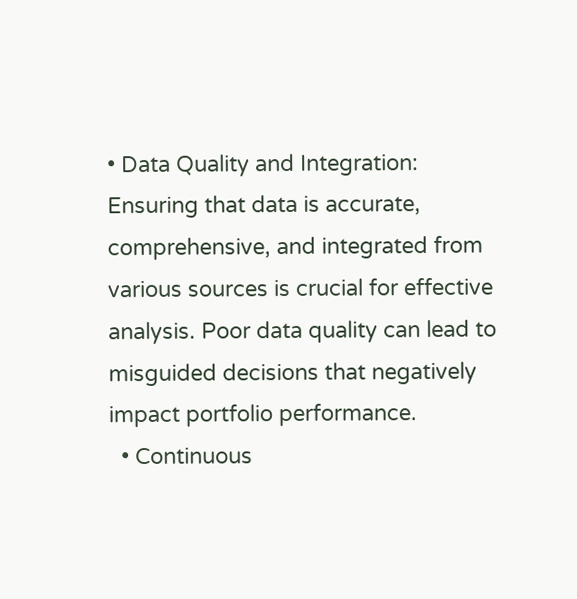• Data Quality and Integration: Ensuring that data is accurate, comprehensive, and integrated from various sources is crucial for effective analysis. Poor data quality can lead to misguided decisions that negatively impact portfolio performance.
  • Continuous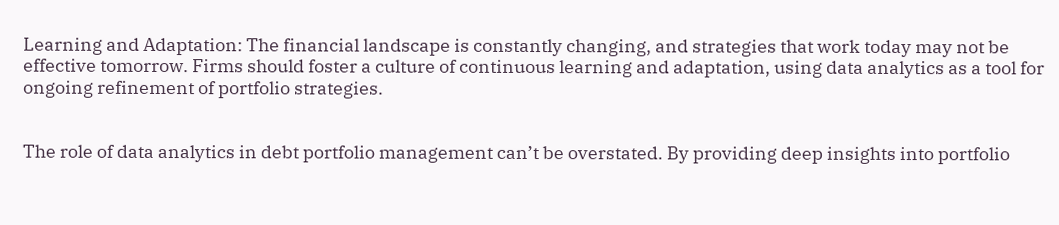Learning and Adaptation: The financial landscape is constantly changing, and strategies that work today may not be effective tomorrow. Firms should foster a culture of continuous learning and adaptation, using data analytics as a tool for ongoing refinement of portfolio strategies.


The role of data analytics in debt portfolio management can’t be overstated. By providing deep insights into portfolio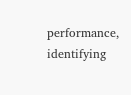performance, identifying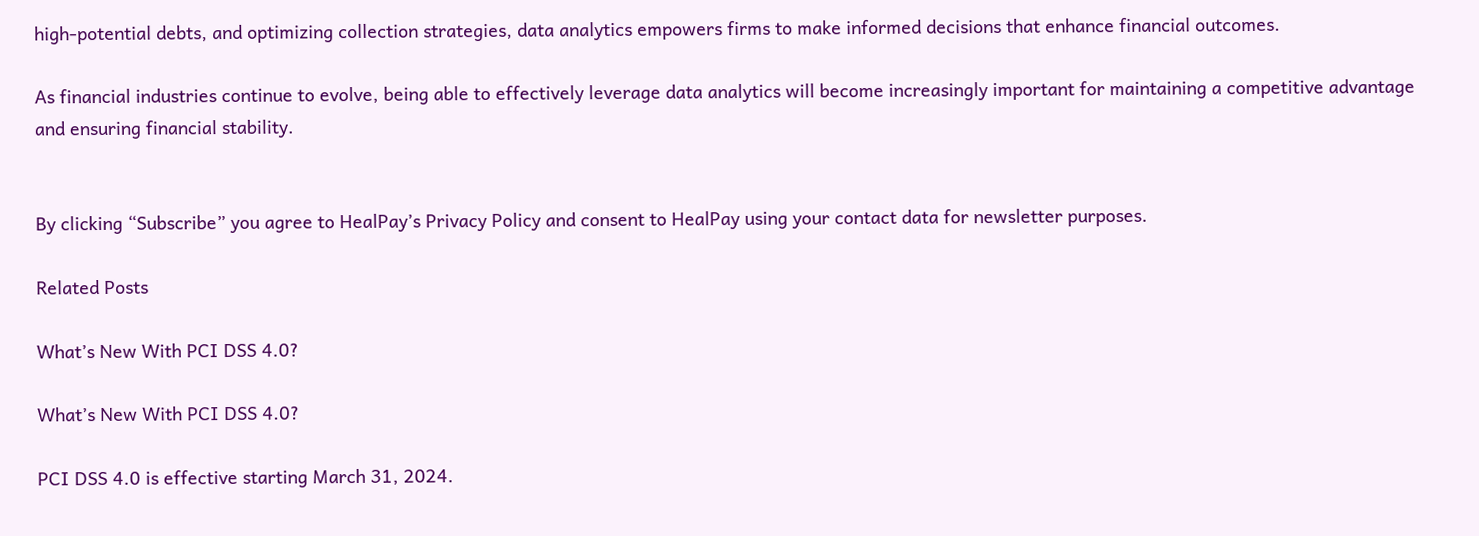high-potential debts, and optimizing collection strategies, data analytics empowers firms to make informed decisions that enhance financial outcomes.

As financial industries continue to evolve, being able to effectively leverage data analytics will become increasingly important for maintaining a competitive advantage and ensuring financial stability.


By clicking “Subscribe” you agree to HealPay’s Privacy Policy and consent to HealPay using your contact data for newsletter purposes.

Related Posts

What’s New With PCI DSS 4.0?

What’s New With PCI DSS 4.0?

PCI DSS 4.0 is effective starting March 31, 2024.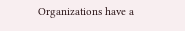Organizations have a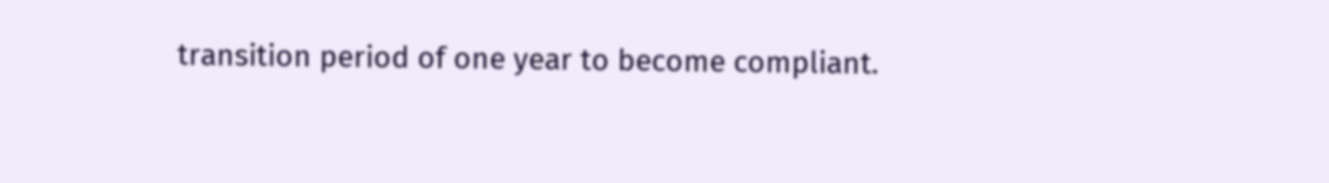transition period of one year to become compliant.